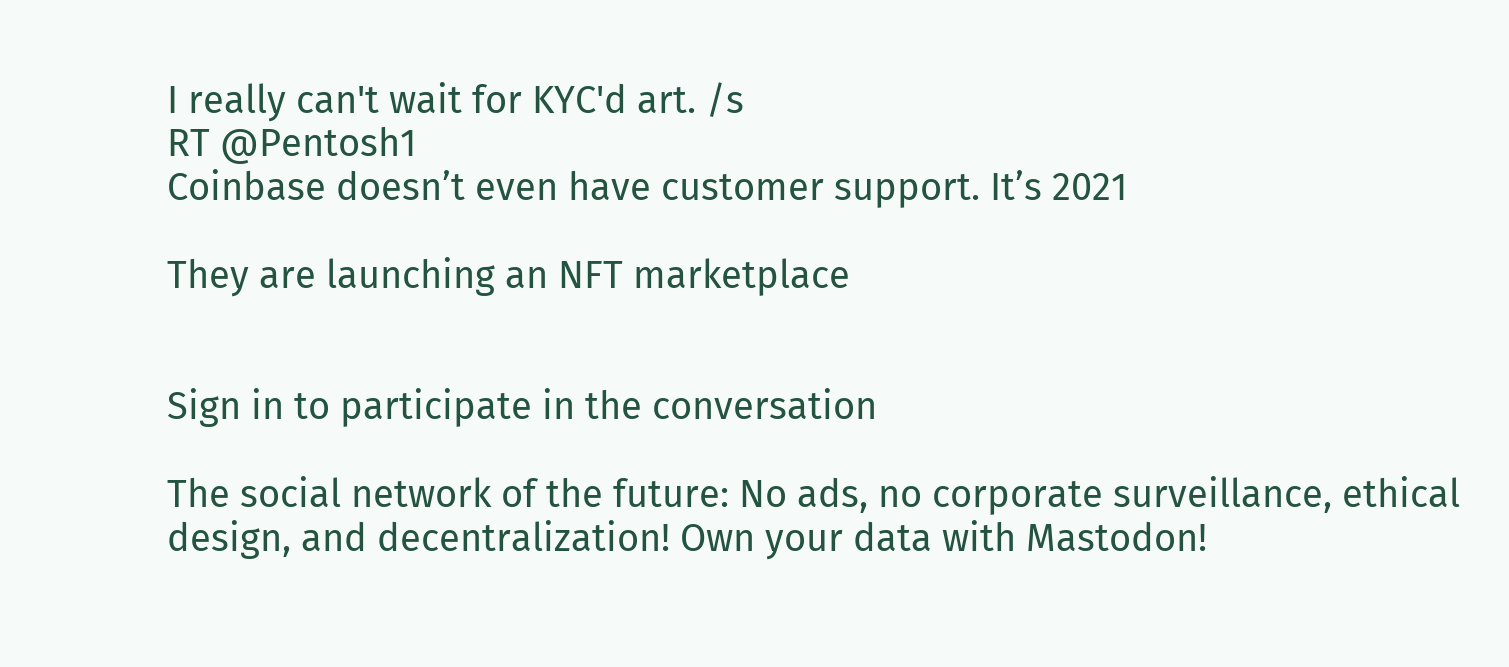I really can't wait for KYC'd art. /s
RT @Pentosh1
Coinbase doesn’t even have customer support. It’s 2021

They are launching an NFT marketplace


Sign in to participate in the conversation

The social network of the future: No ads, no corporate surveillance, ethical design, and decentralization! Own your data with Mastodon!